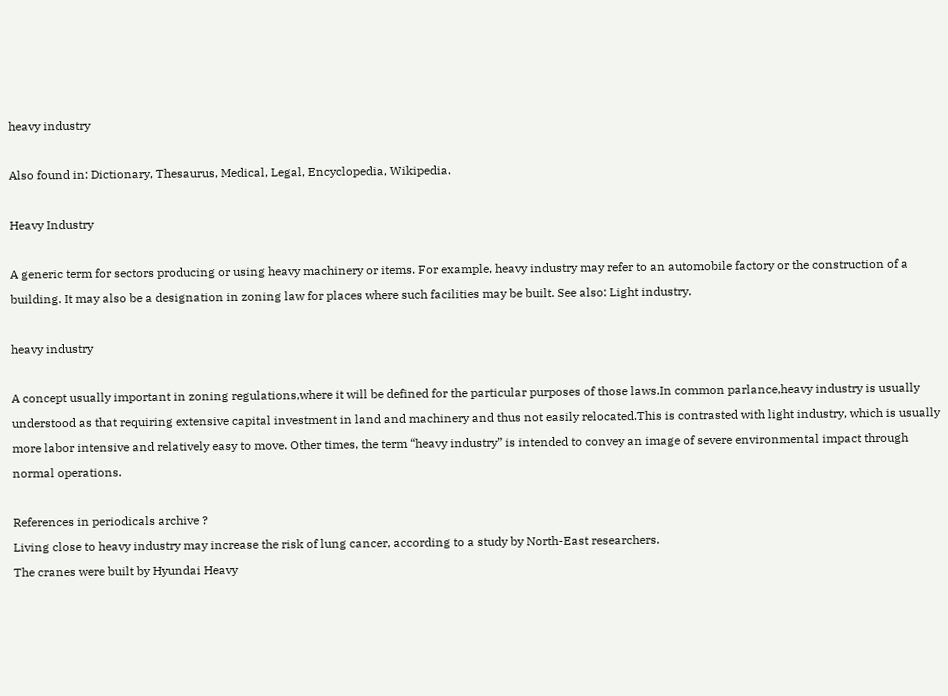heavy industry

Also found in: Dictionary, Thesaurus, Medical, Legal, Encyclopedia, Wikipedia.

Heavy Industry

A generic term for sectors producing or using heavy machinery or items. For example, heavy industry may refer to an automobile factory or the construction of a building. It may also be a designation in zoning law for places where such facilities may be built. See also: Light industry.

heavy industry

A concept usually important in zoning regulations,where it will be defined for the particular purposes of those laws.In common parlance,heavy industry is usually understood as that requiring extensive capital investment in land and machinery and thus not easily relocated.This is contrasted with light industry, which is usually more labor intensive and relatively easy to move. Other times, the term “heavy industry” is intended to convey an image of severe environmental impact through normal operations.

References in periodicals archive ?
Living close to heavy industry may increase the risk of lung cancer, according to a study by North-East researchers.
The cranes were built by Hyundai Heavy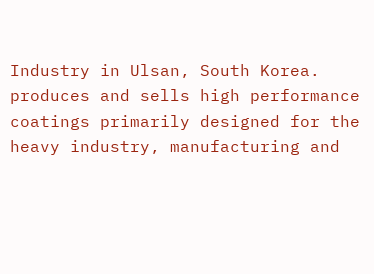Industry in Ulsan, South Korea.
produces and sells high performance coatings primarily designed for the heavy industry, manufacturing and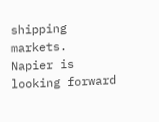shipping markets.
Napier is looking forward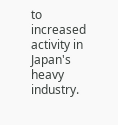to increased activity in Japan's heavy industry.